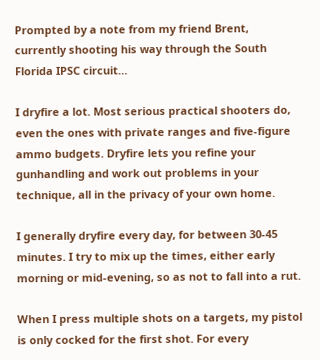Prompted by a note from my friend Brent, currently shooting his way through the South Florida IPSC circuit…

I dryfire a lot. Most serious practical shooters do, even the ones with private ranges and five-figure ammo budgets. Dryfire lets you refine your gunhandling and work out problems in your technique, all in the privacy of your own home.

I generally dryfire every day, for between 30-45 minutes. I try to mix up the times, either early morning or mid-evening, so as not to fall into a rut.

When I press multiple shots on a targets, my pistol is only cocked for the first shot. For every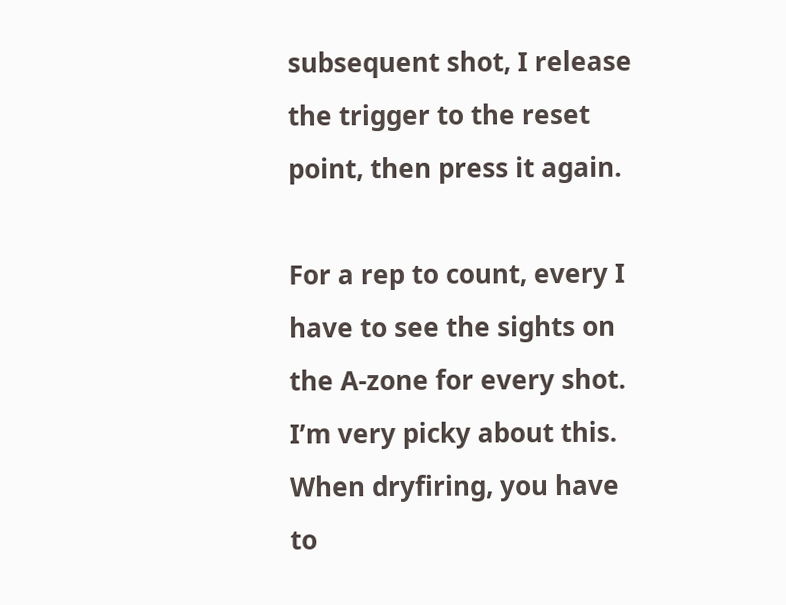subsequent shot, I release the trigger to the reset point, then press it again.

For a rep to count, every I have to see the sights on the A-zone for every shot. I’m very picky about this. When dryfiring, you have to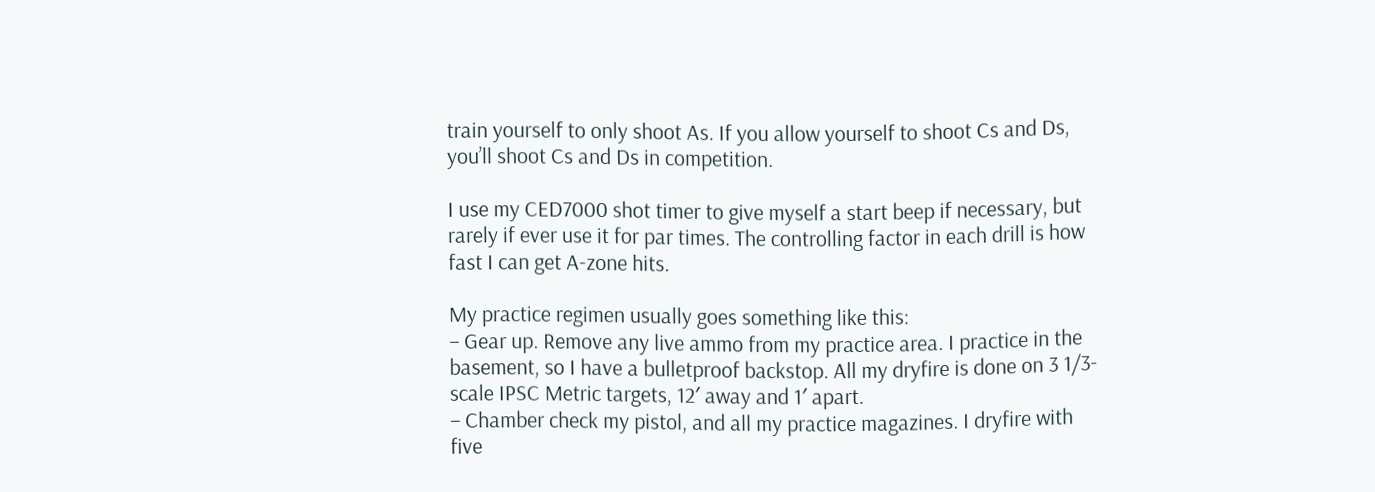train yourself to only shoot As. If you allow yourself to shoot Cs and Ds, you’ll shoot Cs and Ds in competition.

I use my CED7000 shot timer to give myself a start beep if necessary, but rarely if ever use it for par times. The controlling factor in each drill is how fast I can get A-zone hits.

My practice regimen usually goes something like this:
– Gear up. Remove any live ammo from my practice area. I practice in the basement, so I have a bulletproof backstop. All my dryfire is done on 3 1/3-scale IPSC Metric targets, 12′ away and 1′ apart.
– Chamber check my pistol, and all my practice magazines. I dryfire with five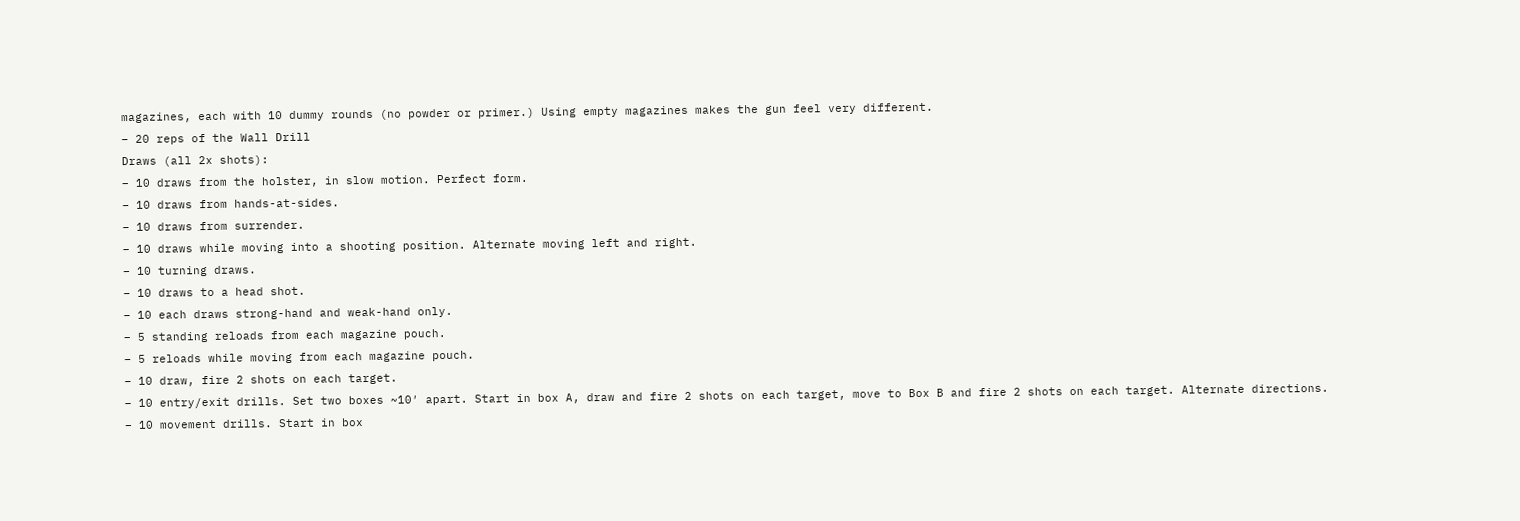magazines, each with 10 dummy rounds (no powder or primer.) Using empty magazines makes the gun feel very different.
– 20 reps of the Wall Drill
Draws (all 2x shots):
– 10 draws from the holster, in slow motion. Perfect form.
– 10 draws from hands-at-sides.
– 10 draws from surrender.
– 10 draws while moving into a shooting position. Alternate moving left and right.
– 10 turning draws.
– 10 draws to a head shot.
– 10 each draws strong-hand and weak-hand only.
– 5 standing reloads from each magazine pouch.
– 5 reloads while moving from each magazine pouch.
– 10 draw, fire 2 shots on each target.
– 10 entry/exit drills. Set two boxes ~10′ apart. Start in box A, draw and fire 2 shots on each target, move to Box B and fire 2 shots on each target. Alternate directions.
– 10 movement drills. Start in box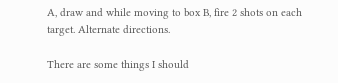A, draw and while moving to box B, fire 2 shots on each target. Alternate directions.

There are some things I should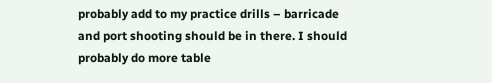probably add to my practice drills – barricade and port shooting should be in there. I should probably do more table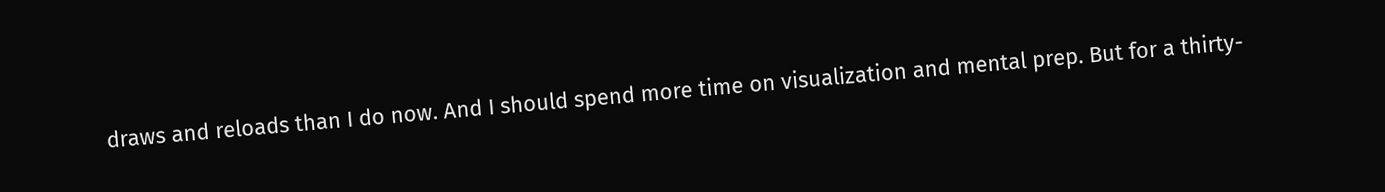draws and reloads than I do now. And I should spend more time on visualization and mental prep. But for a thirty-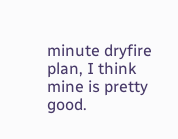minute dryfire plan, I think mine is pretty good.